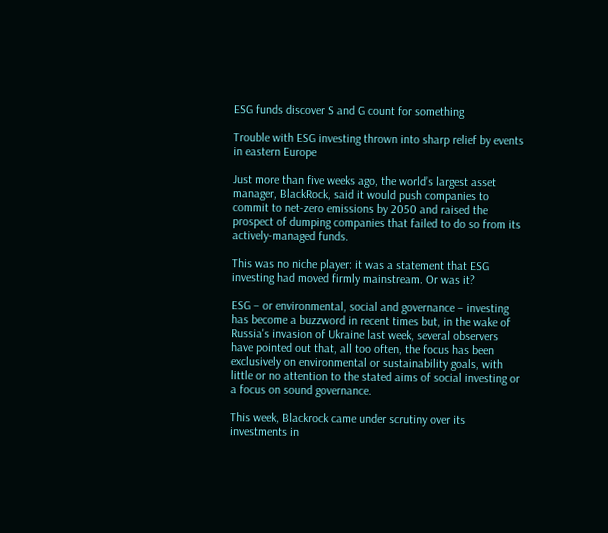ESG funds discover S and G count for something

Trouble with ESG investing thrown into sharp relief by events in eastern Europe

Just more than five weeks ago, the world’s largest asset manager, BlackRock, said it would push companies to commit to net-zero emissions by 2050 and raised the prospect of dumping companies that failed to do so from its actively-managed funds.

This was no niche player: it was a statement that ESG investing had moved firmly mainstream. Or was it?

ESG – or environmental, social and governance – investing has become a buzzword in recent times but, in the wake of Russia's invasion of Ukraine last week, several observers have pointed out that, all too often, the focus has been exclusively on environmental or sustainability goals, with little or no attention to the stated aims of social investing or a focus on sound governance.

This week, Blackrock came under scrutiny over its investments in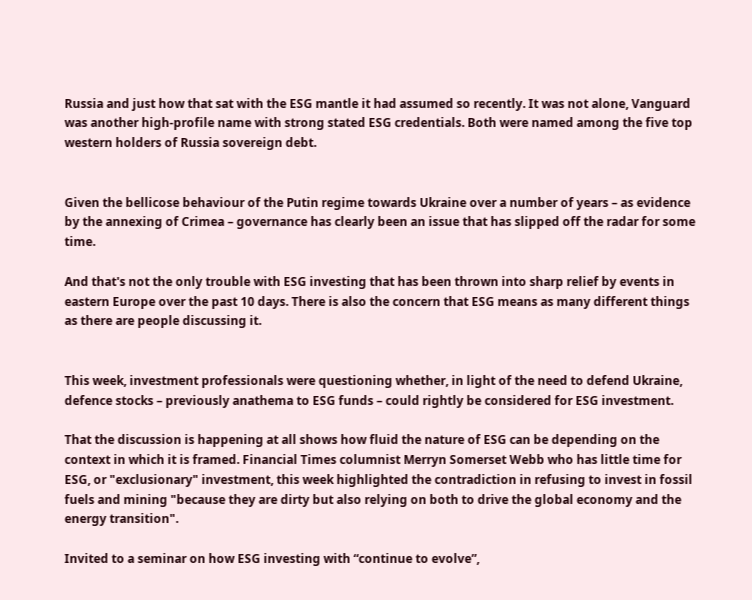Russia and just how that sat with the ESG mantle it had assumed so recently. It was not alone, Vanguard was another high-profile name with strong stated ESG credentials. Both were named among the five top western holders of Russia sovereign debt.


Given the bellicose behaviour of the Putin regime towards Ukraine over a number of years – as evidence by the annexing of Crimea – governance has clearly been an issue that has slipped off the radar for some time.

And that's not the only trouble with ESG investing that has been thrown into sharp relief by events in eastern Europe over the past 10 days. There is also the concern that ESG means as many different things as there are people discussing it.


This week, investment professionals were questioning whether, in light of the need to defend Ukraine, defence stocks – previously anathema to ESG funds – could rightly be considered for ESG investment.

That the discussion is happening at all shows how fluid the nature of ESG can be depending on the context in which it is framed. Financial Times columnist Merryn Somerset Webb who has little time for ESG, or "exclusionary" investment, this week highlighted the contradiction in refusing to invest in fossil fuels and mining "because they are dirty but also relying on both to drive the global economy and the energy transition".

Invited to a seminar on how ESG investing with “continue to evolve”,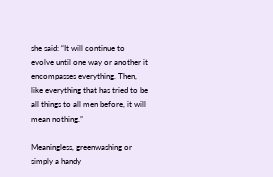she said: “It will continue to evolve until one way or another it encompasses everything. Then, like everything that has tried to be all things to all men before, it will mean nothing.”

Meaningless, greenwashing or simply a handy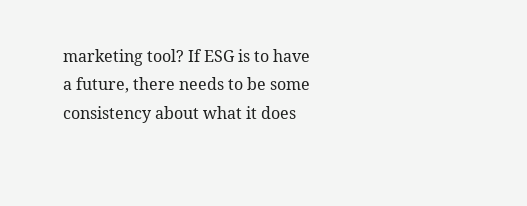marketing tool? If ESG is to have a future, there needs to be some consistency about what it does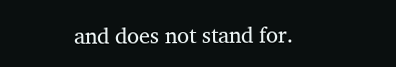and does not stand for.